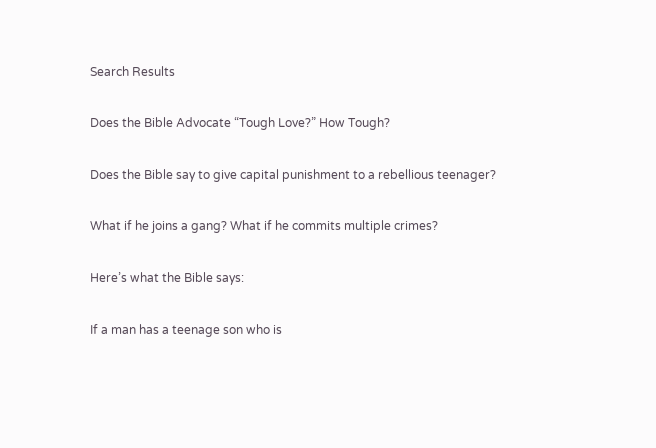Search Results

Does the Bible Advocate “Tough Love?” How Tough?

Does the Bible say to give capital punishment to a rebellious teenager?

What if he joins a gang? What if he commits multiple crimes?

Here’s what the Bible says:

If a man has a teenage son who is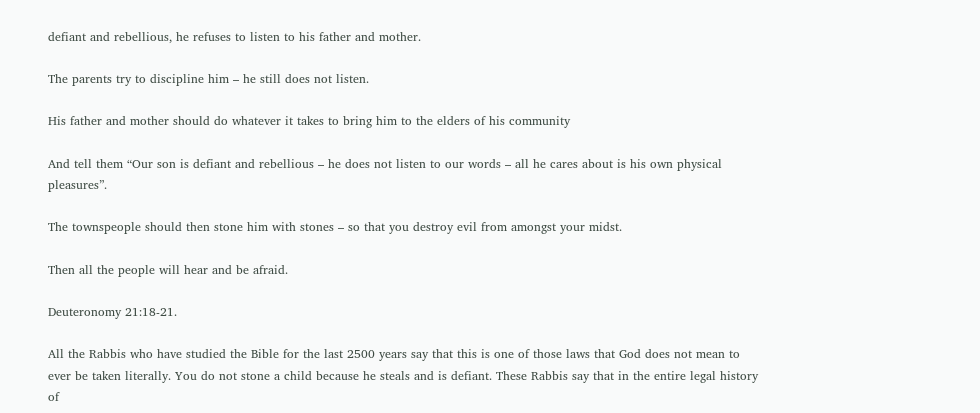defiant and rebellious, he refuses to listen to his father and mother.

The parents try to discipline him – he still does not listen.

His father and mother should do whatever it takes to bring him to the elders of his community

And tell them “Our son is defiant and rebellious – he does not listen to our words – all he cares about is his own physical pleasures”.

The townspeople should then stone him with stones – so that you destroy evil from amongst your midst.

Then all the people will hear and be afraid.

Deuteronomy 21:18-21.

All the Rabbis who have studied the Bible for the last 2500 years say that this is one of those laws that God does not mean to ever be taken literally. You do not stone a child because he steals and is defiant. These Rabbis say that in the entire legal history of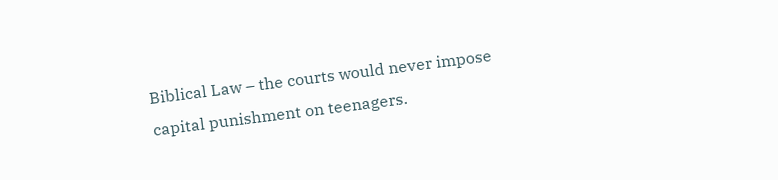Biblical Law – the courts would never impose capital punishment on teenagers.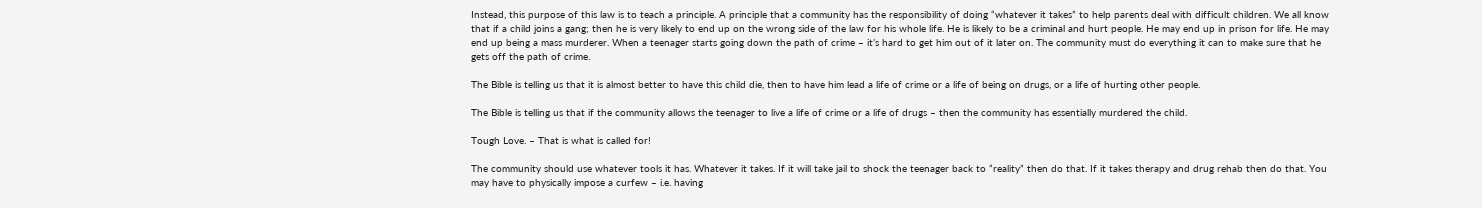Instead, this purpose of this law is to teach a principle. A principle that a community has the responsibility of doing “whatever it takes” to help parents deal with difficult children. We all know that if a child joins a gang; then he is very likely to end up on the wrong side of the law for his whole life. He is likely to be a criminal and hurt people. He may end up in prison for life. He may end up being a mass murderer. When a teenager starts going down the path of crime – it’s hard to get him out of it later on. The community must do everything it can to make sure that he gets off the path of crime.

The Bible is telling us that it is almost better to have this child die, then to have him lead a life of crime or a life of being on drugs, or a life of hurting other people.

The Bible is telling us that if the community allows the teenager to live a life of crime or a life of drugs – then the community has essentially murdered the child.

Tough Love. – That is what is called for!

The community should use whatever tools it has. Whatever it takes. If it will take jail to shock the teenager back to “reality” then do that. If it takes therapy and drug rehab then do that. You may have to physically impose a curfew – i.e. having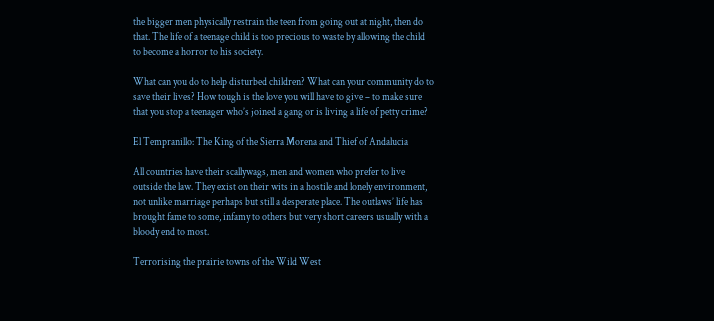the bigger men physically restrain the teen from going out at night, then do that. The life of a teenage child is too precious to waste by allowing the child to become a horror to his society.

What can you do to help disturbed children? What can your community do to save their lives? How tough is the love you will have to give – to make sure that you stop a teenager who’s joined a gang or is living a life of petty crime?

El Tempranillo: The King of the Sierra Morena and Thief of Andalucia

All countries have their scallywags, men and women who prefer to live outside the law. They exist on their wits in a hostile and lonely environment, not unlike marriage perhaps but still a desperate place. The outlaws’ life has brought fame to some, infamy to others but very short careers usually with a bloody end to most.

Terrorising the prairie towns of the Wild West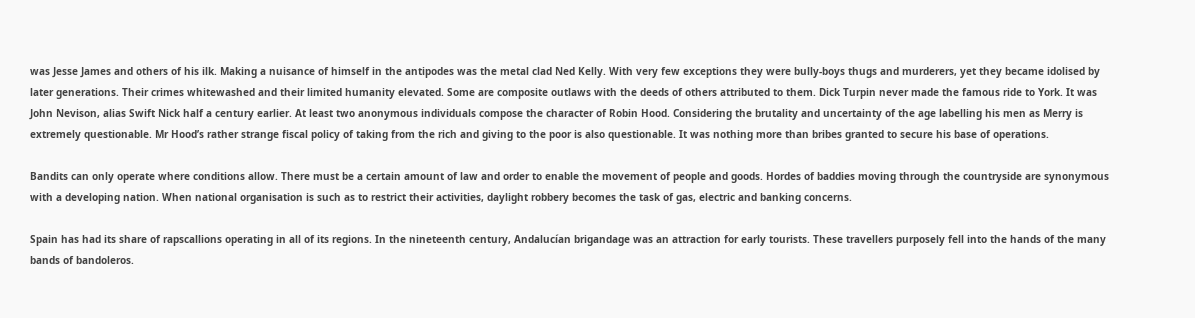was Jesse James and others of his ilk. Making a nuisance of himself in the antipodes was the metal clad Ned Kelly. With very few exceptions they were bully-boys thugs and murderers, yet they became idolised by later generations. Their crimes whitewashed and their limited humanity elevated. Some are composite outlaws with the deeds of others attributed to them. Dick Turpin never made the famous ride to York. It was John Nevison, alias Swift Nick half a century earlier. At least two anonymous individuals compose the character of Robin Hood. Considering the brutality and uncertainty of the age labelling his men as Merry is extremely questionable. Mr Hood’s rather strange fiscal policy of taking from the rich and giving to the poor is also questionable. It was nothing more than bribes granted to secure his base of operations.

Bandits can only operate where conditions allow. There must be a certain amount of law and order to enable the movement of people and goods. Hordes of baddies moving through the countryside are synonymous with a developing nation. When national organisation is such as to restrict their activities, daylight robbery becomes the task of gas, electric and banking concerns.

Spain has had its share of rapscallions operating in all of its regions. In the nineteenth century, Andalucían brigandage was an attraction for early tourists. These travellers purposely fell into the hands of the many bands of bandoleros.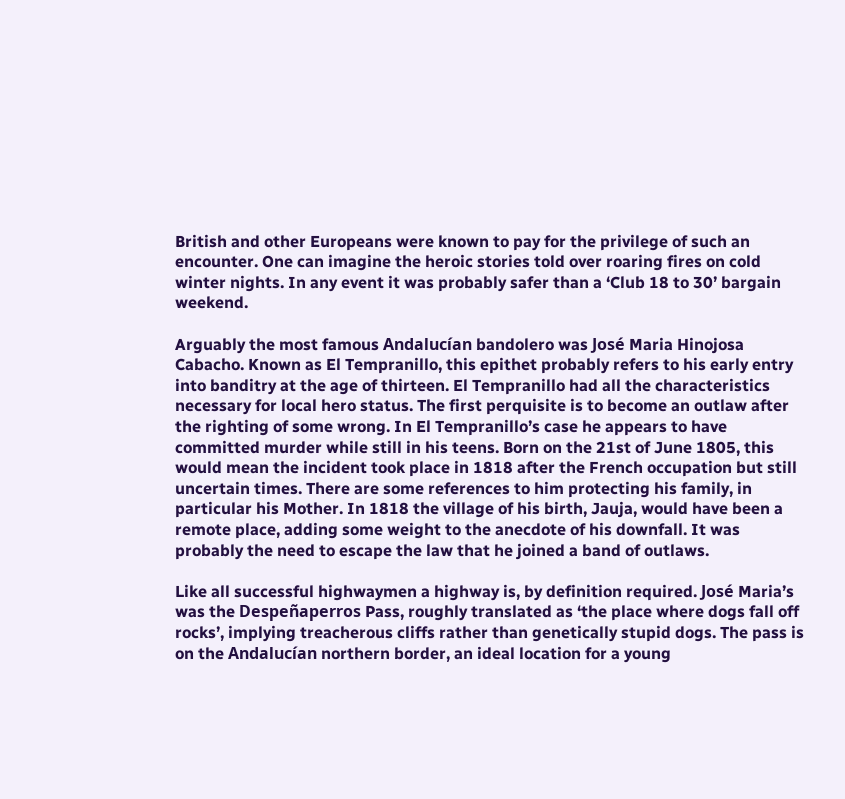British and other Europeans were known to pay for the privilege of such an encounter. One can imagine the heroic stories told over roaring fires on cold winter nights. In any event it was probably safer than a ‘Club 18 to 30’ bargain weekend.

Arguably the most famous Andalucían bandolero was José Maria Hinojosa Cabacho. Known as El Tempranillo, this epithet probably refers to his early entry into banditry at the age of thirteen. El Tempranillo had all the characteristics necessary for local hero status. The first perquisite is to become an outlaw after the righting of some wrong. In El Tempranillo’s case he appears to have committed murder while still in his teens. Born on the 21st of June 1805, this would mean the incident took place in 1818 after the French occupation but still uncertain times. There are some references to him protecting his family, in particular his Mother. In 1818 the village of his birth, Jauja, would have been a remote place, adding some weight to the anecdote of his downfall. It was probably the need to escape the law that he joined a band of outlaws.

Like all successful highwaymen a highway is, by definition required. José Maria’s was the Despeñaperros Pass, roughly translated as ‘the place where dogs fall off rocks’, implying treacherous cliffs rather than genetically stupid dogs. The pass is on the Andalucían northern border, an ideal location for a young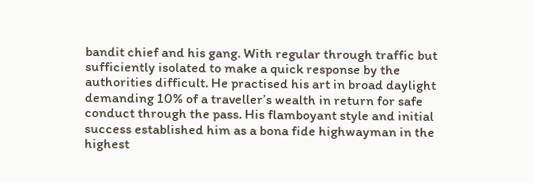bandit chief and his gang. With regular through traffic but sufficiently isolated to make a quick response by the authorities difficult. He practised his art in broad daylight demanding 10% of a traveller’s wealth in return for safe conduct through the pass. His flamboyant style and initial success established him as a bona fide highwayman in the highest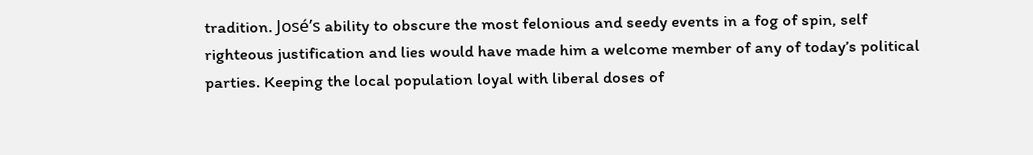tradition. José’s ability to obscure the most felonious and seedy events in a fog of spin, self righteous justification and lies would have made him a welcome member of any of today’s political parties. Keeping the local population loyal with liberal doses of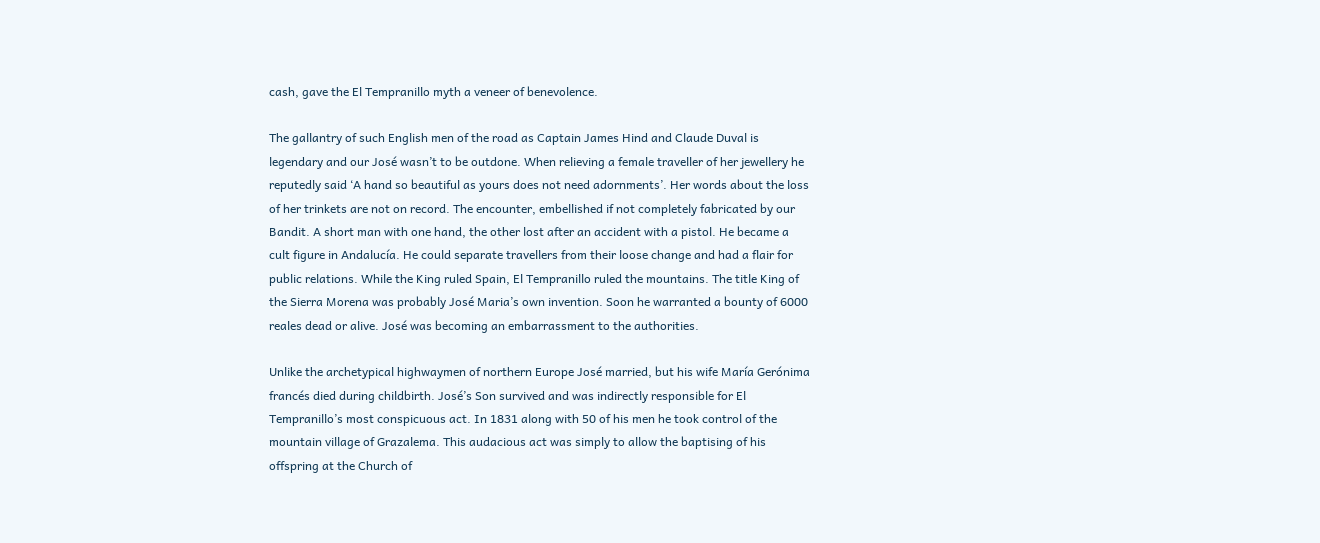cash, gave the El Tempranillo myth a veneer of benevolence.

The gallantry of such English men of the road as Captain James Hind and Claude Duval is legendary and our José wasn’t to be outdone. When relieving a female traveller of her jewellery he reputedly said ‘A hand so beautiful as yours does not need adornments’. Her words about the loss of her trinkets are not on record. The encounter, embellished if not completely fabricated by our Bandit. A short man with one hand, the other lost after an accident with a pistol. He became a cult figure in Andalucía. He could separate travellers from their loose change and had a flair for public relations. While the King ruled Spain, El Tempranillo ruled the mountains. The title King of the Sierra Morena was probably José Maria’s own invention. Soon he warranted a bounty of 6000 reales dead or alive. José was becoming an embarrassment to the authorities.

Unlike the archetypical highwaymen of northern Europe José married, but his wife María Gerónima francés died during childbirth. José’s Son survived and was indirectly responsible for El Tempranillo’s most conspicuous act. In 1831 along with 50 of his men he took control of the mountain village of Grazalema. This audacious act was simply to allow the baptising of his offspring at the Church of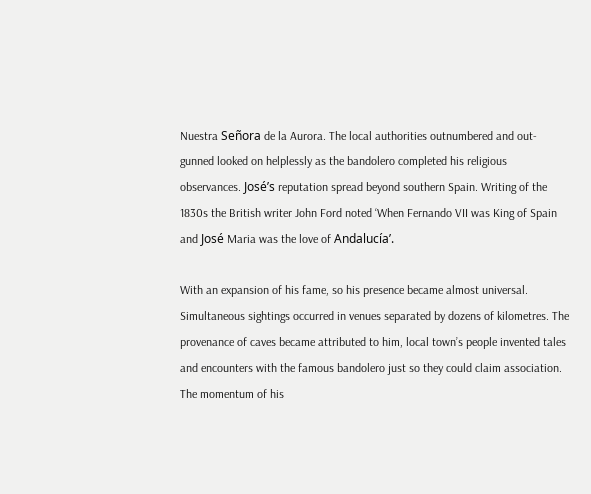Nuestra Señora de la Aurora. The local authorities outnumbered and out-gunned looked on helplessly as the bandolero completed his religious observances. José’s reputation spread beyond southern Spain. Writing of the 1830s the British writer John Ford noted ‘When Fernando VII was King of Spain and José Maria was the love of Andalucía’.

With an expansion of his fame, so his presence became almost universal. Simultaneous sightings occurred in venues separated by dozens of kilometres. The provenance of caves became attributed to him, local town’s people invented tales and encounters with the famous bandolero just so they could claim association. The momentum of his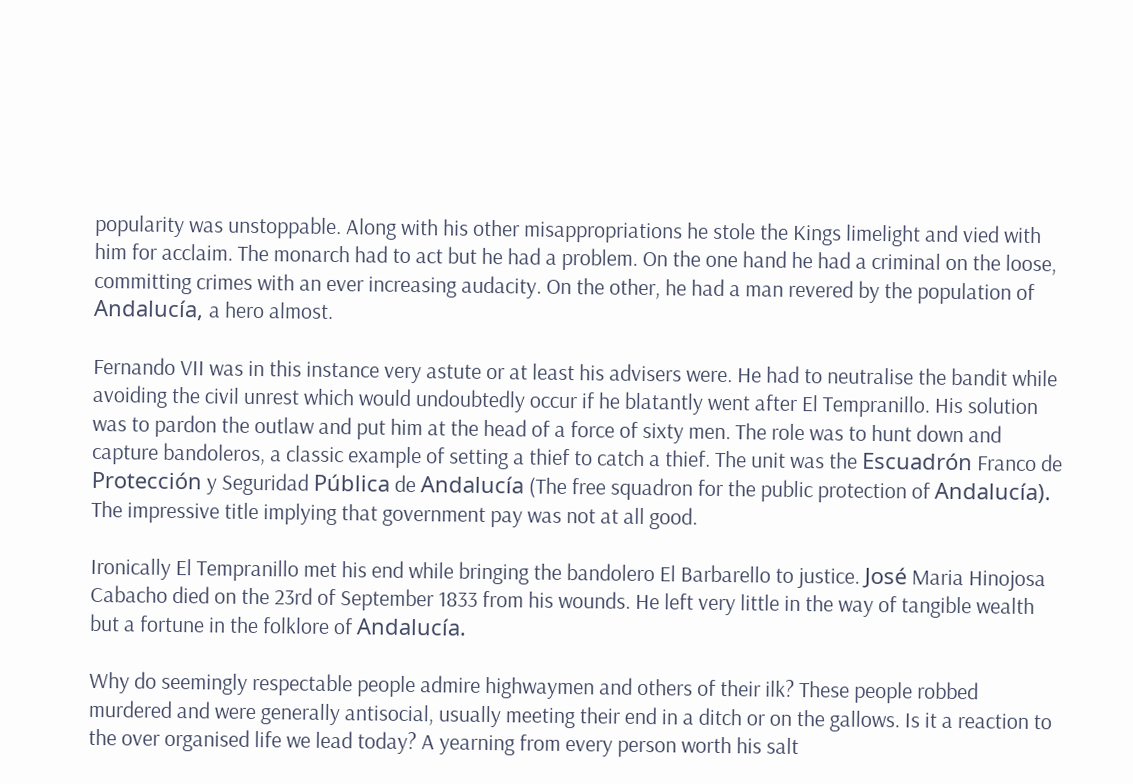popularity was unstoppable. Along with his other misappropriations he stole the Kings limelight and vied with him for acclaim. The monarch had to act but he had a problem. On the one hand he had a criminal on the loose, committing crimes with an ever increasing audacity. On the other, he had a man revered by the population of Andalucía, a hero almost.

Fernando VII was in this instance very astute or at least his advisers were. He had to neutralise the bandit while avoiding the civil unrest which would undoubtedly occur if he blatantly went after El Tempranillo. His solution was to pardon the outlaw and put him at the head of a force of sixty men. The role was to hunt down and capture bandoleros, a classic example of setting a thief to catch a thief. The unit was the Escuadrón Franco de Protección y Seguridad Pública de Andalucía (The free squadron for the public protection of Andalucía). The impressive title implying that government pay was not at all good.

Ironically El Tempranillo met his end while bringing the bandolero El Barbarello to justice. José Maria Hinojosa Cabacho died on the 23rd of September 1833 from his wounds. He left very little in the way of tangible wealth but a fortune in the folklore of Andalucía.

Why do seemingly respectable people admire highwaymen and others of their ilk? These people robbed murdered and were generally antisocial, usually meeting their end in a ditch or on the gallows. Is it a reaction to the over organised life we lead today? A yearning from every person worth his salt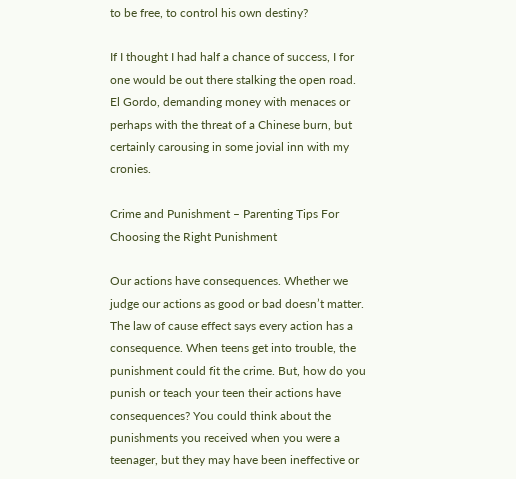to be free, to control his own destiny?

If I thought I had half a chance of success, I for one would be out there stalking the open road. El Gordo, demanding money with menaces or perhaps with the threat of a Chinese burn, but certainly carousing in some jovial inn with my cronies.

Crime and Punishment – Parenting Tips For Choosing the Right Punishment

Our actions have consequences. Whether we judge our actions as good or bad doesn’t matter. The law of cause effect says every action has a consequence. When teens get into trouble, the punishment could fit the crime. But, how do you punish or teach your teen their actions have consequences? You could think about the punishments you received when you were a teenager, but they may have been ineffective or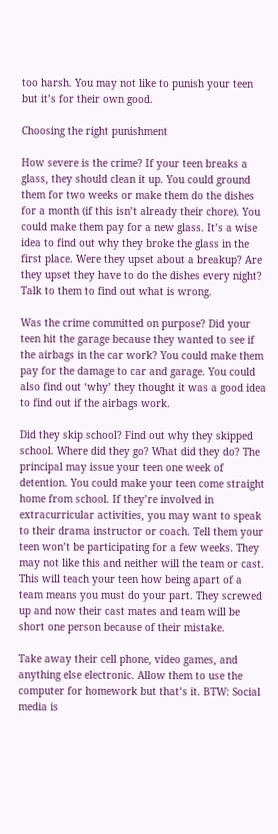too harsh. You may not like to punish your teen but it’s for their own good.

Choosing the right punishment

How severe is the crime? If your teen breaks a glass, they should clean it up. You could ground them for two weeks or make them do the dishes for a month (if this isn’t already their chore). You could make them pay for a new glass. It’s a wise idea to find out why they broke the glass in the first place. Were they upset about a breakup? Are they upset they have to do the dishes every night? Talk to them to find out what is wrong.

Was the crime committed on purpose? Did your teen hit the garage because they wanted to see if the airbags in the car work? You could make them pay for the damage to car and garage. You could also find out ‘why’ they thought it was a good idea to find out if the airbags work.

Did they skip school? Find out why they skipped school. Where did they go? What did they do? The principal may issue your teen one week of detention. You could make your teen come straight home from school. If they’re involved in extracurricular activities, you may want to speak to their drama instructor or coach. Tell them your teen won’t be participating for a few weeks. They may not like this and neither will the team or cast. This will teach your teen how being apart of a team means you must do your part. They screwed up and now their cast mates and team will be short one person because of their mistake.

Take away their cell phone, video games, and anything else electronic. Allow them to use the computer for homework but that’s it. BTW: Social media is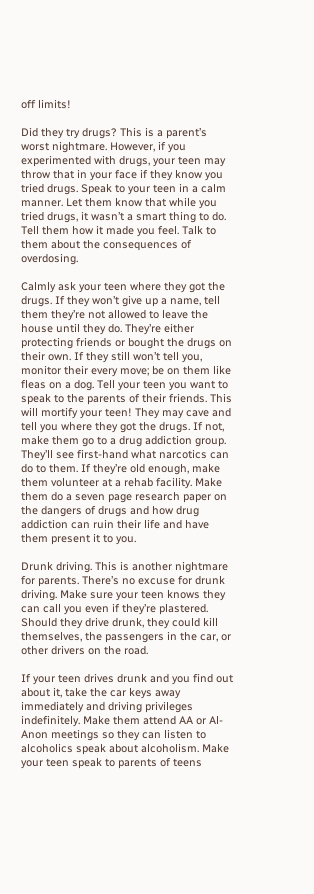off limits!

Did they try drugs? This is a parent’s worst nightmare. However, if you experimented with drugs, your teen may throw that in your face if they know you tried drugs. Speak to your teen in a calm manner. Let them know that while you tried drugs, it wasn’t a smart thing to do. Tell them how it made you feel. Talk to them about the consequences of overdosing.

Calmly ask your teen where they got the drugs. If they won’t give up a name, tell them they’re not allowed to leave the house until they do. They’re either protecting friends or bought the drugs on their own. If they still won’t tell you, monitor their every move; be on them like fleas on a dog. Tell your teen you want to speak to the parents of their friends. This will mortify your teen! They may cave and tell you where they got the drugs. If not, make them go to a drug addiction group. They’ll see first-hand what narcotics can do to them. If they’re old enough, make them volunteer at a rehab facility. Make them do a seven page research paper on the dangers of drugs and how drug addiction can ruin their life and have them present it to you.

Drunk driving. This is another nightmare for parents. There’s no excuse for drunk driving. Make sure your teen knows they can call you even if they’re plastered. Should they drive drunk, they could kill themselves, the passengers in the car, or other drivers on the road.

If your teen drives drunk and you find out about it, take the car keys away immediately and driving privileges indefinitely. Make them attend AA or Al-Anon meetings so they can listen to alcoholics speak about alcoholism. Make your teen speak to parents of teens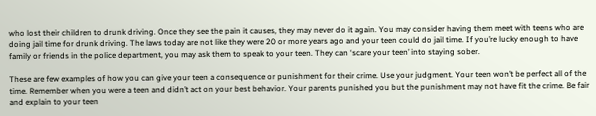who lost their children to drunk driving. Once they see the pain it causes, they may never do it again. You may consider having them meet with teens who are doing jail time for drunk driving. The laws today are not like they were 20 or more years ago and your teen could do jail time. If you’re lucky enough to have family or friends in the police department, you may ask them to speak to your teen. They can ‘scare your teen’ into staying sober.

These are few examples of how you can give your teen a consequence or punishment for their crime. Use your judgment. Your teen won’t be perfect all of the time. Remember when you were a teen and didn’t act on your best behavior. Your parents punished you but the punishment may not have fit the crime. Be fair and explain to your teen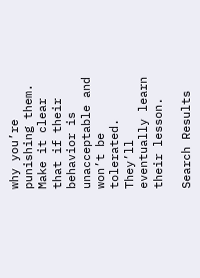why you’re punishing them. Make it clear that if their behavior is unacceptable and won’t be tolerated. They’ll eventually learn their lesson.

Search Results